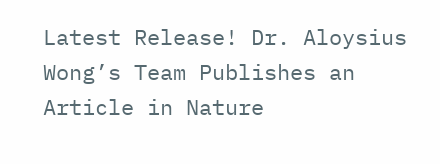Latest Release! Dr. Aloysius Wong’s Team Publishes an Article in Nature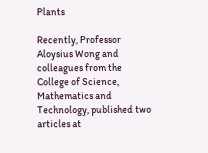Plants

Recently, Professor Aloysius Wong and colleagues from the College of Science, Mathematics and Technology, published two articles at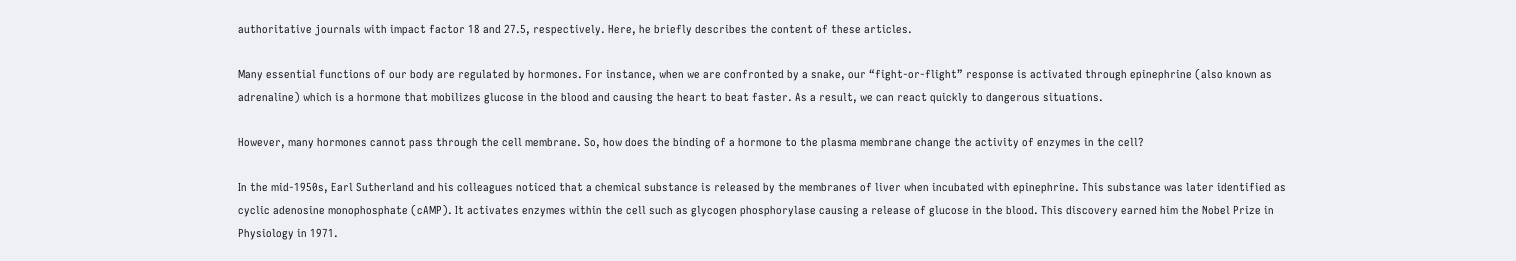authoritative journals with impact factor 18 and 27.5, respectively. Here, he briefly describes the content of these articles.

Many essential functions of our body are regulated by hormones. For instance, when we are confronted by a snake, our “fight-or-flight” response is activated through epinephrine (also known as adrenaline) which is a hormone that mobilizes glucose in the blood and causing the heart to beat faster. As a result, we can react quickly to dangerous situations.

However, many hormones cannot pass through the cell membrane. So, how does the binding of a hormone to the plasma membrane change the activity of enzymes in the cell?

In the mid-1950s, Earl Sutherland and his colleagues noticed that a chemical substance is released by the membranes of liver when incubated with epinephrine. This substance was later identified as cyclic adenosine monophosphate (cAMP). It activates enzymes within the cell such as glycogen phosphorylase causing a release of glucose in the blood. This discovery earned him the Nobel Prize in Physiology in 1971.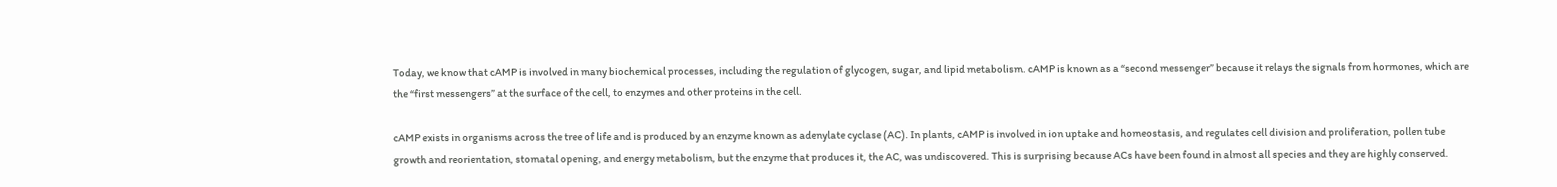Today, we know that cAMP is involved in many biochemical processes, including the regulation of glycogen, sugar, and lipid metabolism. cAMP is known as a “second messenger” because it relays the signals from hormones, which are the “first messengers” at the surface of the cell, to enzymes and other proteins in the cell.

cAMP exists in organisms across the tree of life and is produced by an enzyme known as adenylate cyclase (AC). In plants, cAMP is involved in ion uptake and homeostasis, and regulates cell division and proliferation, pollen tube growth and reorientation, stomatal opening, and energy metabolism, but the enzyme that produces it, the AC, was undiscovered. This is surprising because ACs have been found in almost all species and they are highly conserved.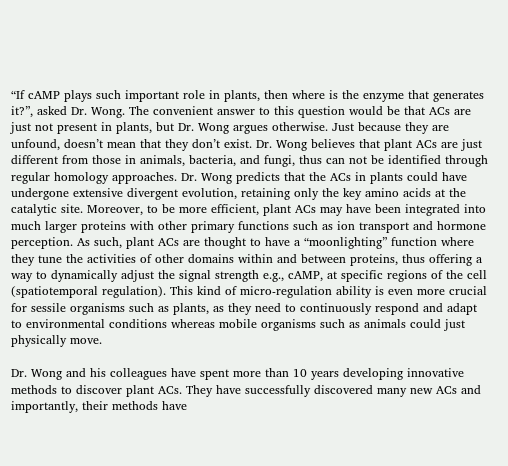“If cAMP plays such important role in plants, then where is the enzyme that generates it?”, asked Dr. Wong. The convenient answer to this question would be that ACs are just not present in plants, but Dr. Wong argues otherwise. Just because they are unfound, doesn’t mean that they don’t exist. Dr. Wong believes that plant ACs are just different from those in animals, bacteria, and fungi, thus can not be identified through regular homology approaches. Dr. Wong predicts that the ACs in plants could have undergone extensive divergent evolution, retaining only the key amino acids at the catalytic site. Moreover, to be more efficient, plant ACs may have been integrated into much larger proteins with other primary functions such as ion transport and hormone perception. As such, plant ACs are thought to have a “moonlighting” function where they tune the activities of other domains within and between proteins, thus offering a way to dynamically adjust the signal strength e.g., cAMP, at specific regions of the cell (spatiotemporal regulation). This kind of micro-regulation ability is even more crucial for sessile organisms such as plants, as they need to continuously respond and adapt to environmental conditions whereas mobile organisms such as animals could just physically move.

Dr. Wong and his colleagues have spent more than 10 years developing innovative methods to discover plant ACs. They have successfully discovered many new ACs and importantly, their methods have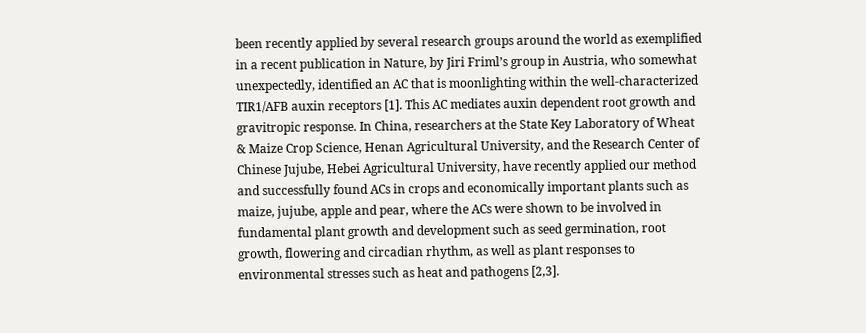been recently applied by several research groups around the world as exemplified in a recent publication in Nature, by Jiri Friml’s group in Austria, who somewhat unexpectedly, identified an AC that is moonlighting within the well-characterized TIR1/AFB auxin receptors [1]. This AC mediates auxin dependent root growth and gravitropic response. In China, researchers at the State Key Laboratory of Wheat & Maize Crop Science, Henan Agricultural University, and the Research Center of Chinese Jujube, Hebei Agricultural University, have recently applied our method and successfully found ACs in crops and economically important plants such as maize, jujube, apple and pear, where the ACs were shown to be involved in fundamental plant growth and development such as seed germination, root growth, flowering and circadian rhythm, as well as plant responses to environmental stresses such as heat and pathogens [2,3].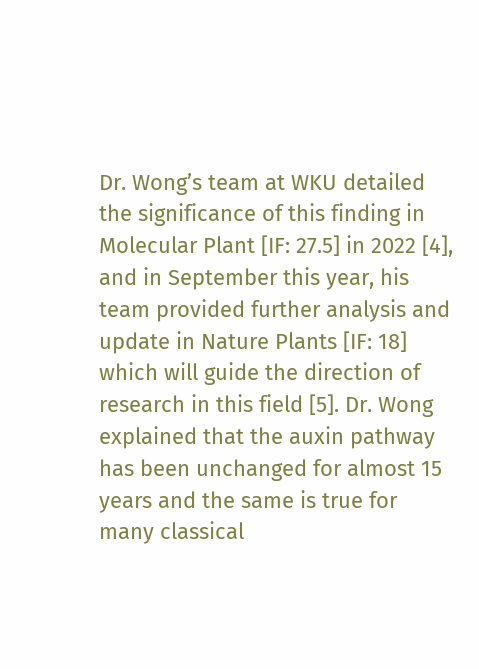Dr. Wong’s team at WKU detailed the significance of this finding in Molecular Plant [IF: 27.5] in 2022 [4], and in September this year, his team provided further analysis and update in Nature Plants [IF: 18] which will guide the direction of research in this field [5]. Dr. Wong explained that the auxin pathway has been unchanged for almost 15 years and the same is true for many classical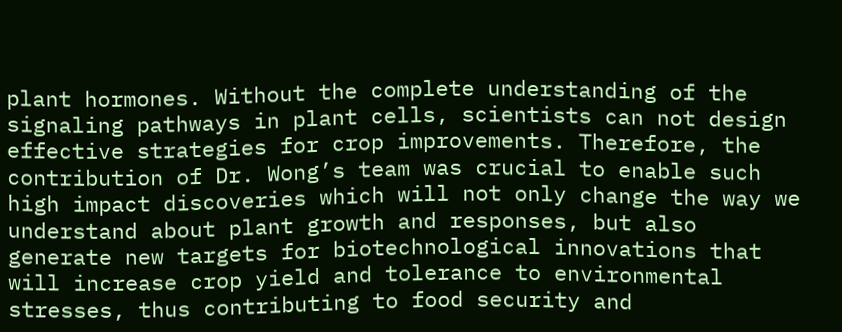plant hormones. Without the complete understanding of the signaling pathways in plant cells, scientists can not design effective strategies for crop improvements. Therefore, the contribution of Dr. Wong’s team was crucial to enable such high impact discoveries which will not only change the way we understand about plant growth and responses, but also generate new targets for biotechnological innovations that will increase crop yield and tolerance to environmental stresses, thus contributing to food security and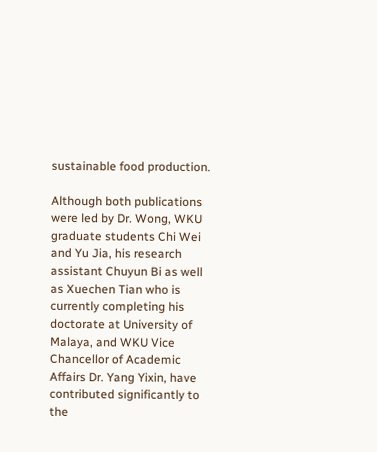sustainable food production.

Although both publications were led by Dr. Wong, WKU graduate students Chi Wei and Yu Jia, his research assistant Chuyun Bi as well as Xuechen Tian who is currently completing his doctorate at University of Malaya, and WKU Vice Chancellor of Academic Affairs Dr. Yang Yixin, have contributed significantly to the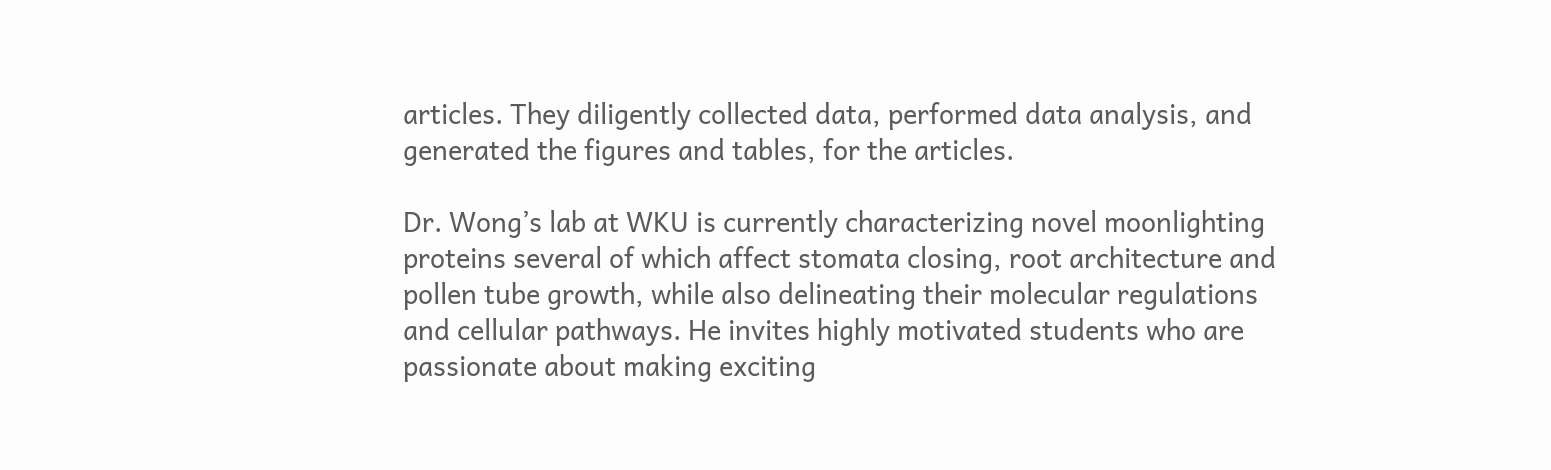articles. They diligently collected data, performed data analysis, and generated the figures and tables, for the articles.

Dr. Wong’s lab at WKU is currently characterizing novel moonlighting proteins several of which affect stomata closing, root architecture and pollen tube growth, while also delineating their molecular regulations and cellular pathways. He invites highly motivated students who are passionate about making exciting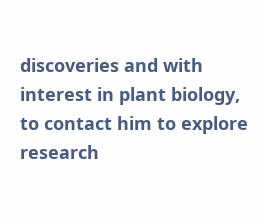discoveries and with interest in plant biology, to contact him to explore research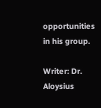opportunities in his group.

Writer: Dr. Aloysius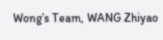Wong’s Team, WANG Zhiyao